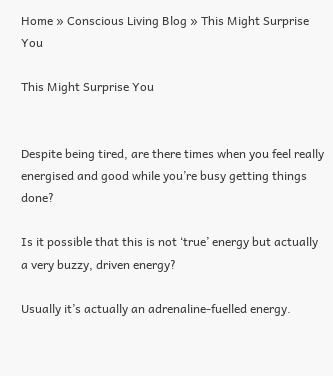Home » Conscious Living Blog » This Might Surprise You

This Might Surprise You


Despite being tired, are there times when you feel really energised and good while you’re busy getting things done?

Is it possible that this is not ‘true’ energy but actually a very buzzy, driven energy?

Usually it’s actually an adrenaline-fuelled energy.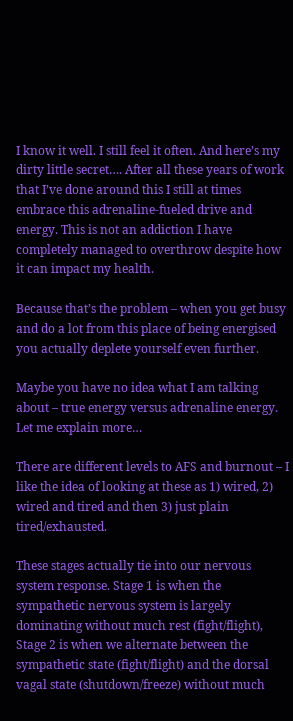I know it well. I still feel it often. And here’s my dirty little secret…. After all these years of work that I’ve done around this I still at times embrace this adrenaline-fueled drive and energy. This is not an addiction I have completely managed to overthrow despite how it can impact my health.

Because that’s the problem – when you get busy and do a lot from this place of being energised you actually deplete yourself even further.

Maybe you have no idea what I am talking about – true energy versus adrenaline energy. Let me explain more…

There are different levels to AFS and burnout – I like the idea of looking at these as 1) wired, 2) wired and tired and then 3) just plain tired/exhausted.

These stages actually tie into our nervous system response. Stage 1 is when the sympathetic nervous system is largely dominating without much rest (fight/flight), Stage 2 is when we alternate between the sympathetic state (fight/flight) and the dorsal vagal state (shutdown/freeze) without much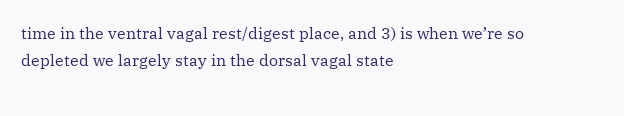time in the ventral vagal rest/digest place, and 3) is when we’re so depleted we largely stay in the dorsal vagal state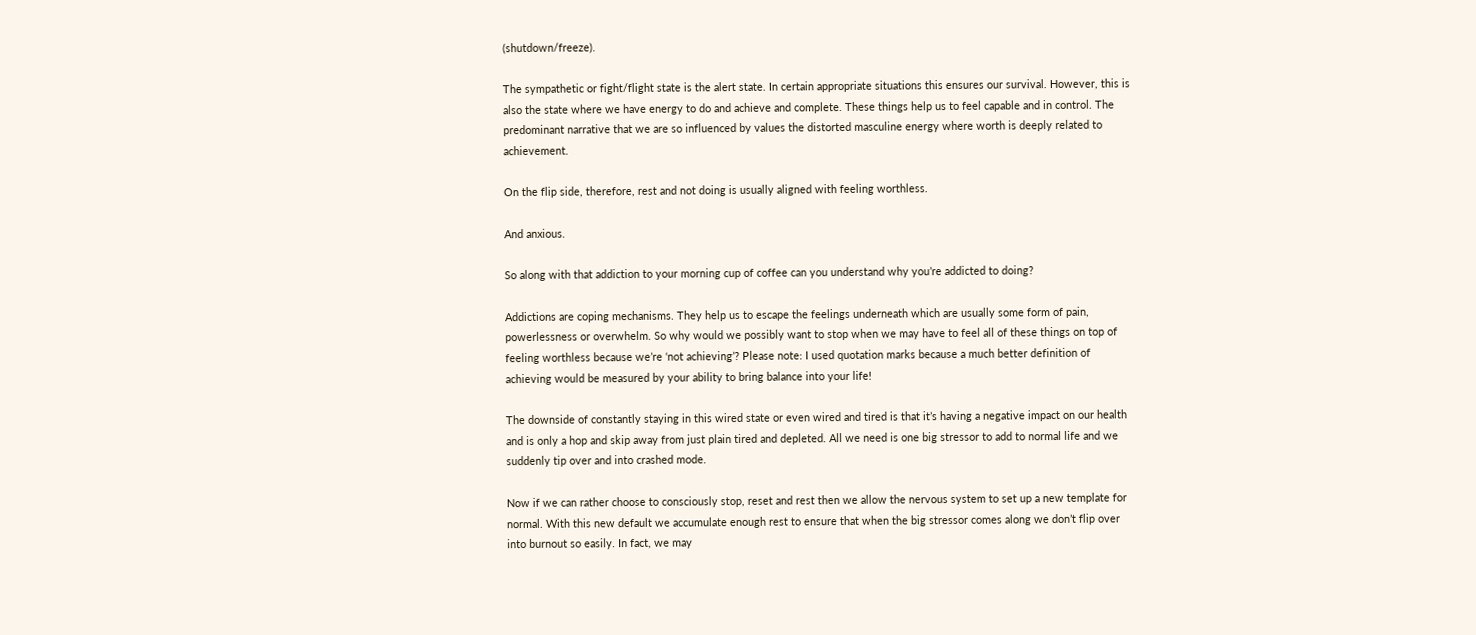(shutdown/freeze).

The sympathetic or fight/flight state is the alert state. In certain appropriate situations this ensures our survival. However, this is also the state where we have energy to do and achieve and complete. These things help us to feel capable and in control. The predominant narrative that we are so influenced by values the distorted masculine energy where worth is deeply related to achievement.

On the flip side, therefore, rest and not doing is usually aligned with feeling worthless.

And anxious.

So along with that addiction to your morning cup of coffee can you understand why you’re addicted to doing?

Addictions are coping mechanisms. They help us to escape the feelings underneath which are usually some form of pain, powerlessness or overwhelm. So why would we possibly want to stop when we may have to feel all of these things on top of feeling worthless because we’re ‘not achieving’? Please note: I used quotation marks because a much better definition of achieving would be measured by your ability to bring balance into your life!

The downside of constantly staying in this wired state or even wired and tired is that it’s having a negative impact on our health and is only a hop and skip away from just plain tired and depleted. All we need is one big stressor to add to normal life and we suddenly tip over and into crashed mode.

Now if we can rather choose to consciously stop, reset and rest then we allow the nervous system to set up a new template for normal. With this new default we accumulate enough rest to ensure that when the big stressor comes along we don’t flip over into burnout so easily. In fact, we may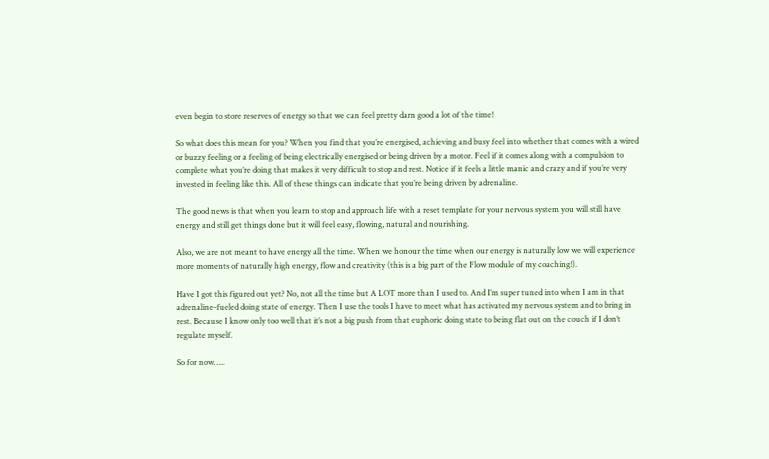even begin to store reserves of energy so that we can feel pretty darn good a lot of the time!

So what does this mean for you? When you find that you’re energised, achieving and busy feel into whether that comes with a wired or buzzy feeling or a feeling of being electrically energised or being driven by a motor. Feel if it comes along with a compulsion to complete what you’re doing that makes it very difficult to stop and rest. Notice if it feels a little manic and crazy and if you’re very invested in feeling like this. All of these things can indicate that you’re being driven by adrenaline.

The good news is that when you learn to stop and approach life with a reset template for your nervous system you will still have energy and still get things done but it will feel easy, flowing, natural and nourishing.

Also, we are not meant to have energy all the time. When we honour the time when our energy is naturally low we will experience more moments of naturally high energy, flow and creativity (this is a big part of the Flow module of my coaching!).

Have I got this figured out yet? No, not all the time but A LOT more than I used to. And I’m super tuned into when I am in that adrenaline-fueled doing state of energy. Then I use the tools I have to meet what has activated my nervous system and to bring in rest. Because I know only too well that it’s not a big push from that euphoric doing state to being flat out on the couch if I don’t regulate myself.

So for now…..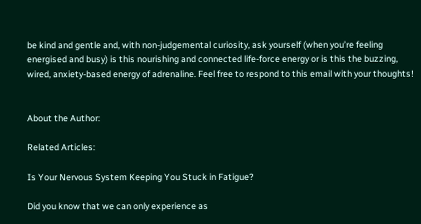be kind and gentle and, with non-judgemental curiosity, ask yourself (when you’re feeling energised and busy) is this nourishing and connected life-force energy or is this the buzzing, wired, anxiety-based energy of adrenaline. Feel free to respond to this email with your thoughts!


About the Author:

Related Articles:

Is Your Nervous System Keeping You Stuck in Fatigue?

Did you know that we can only experience as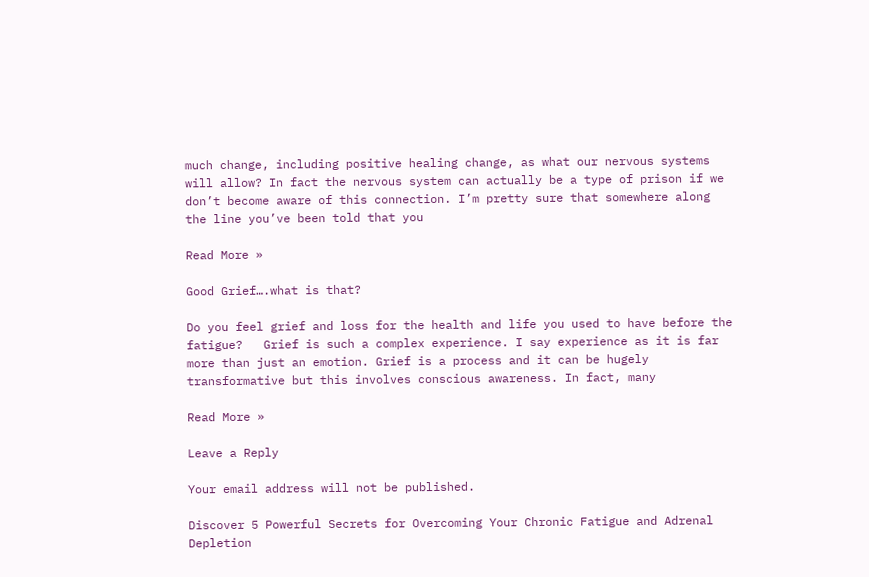much change, including positive healing change, as what our nervous systems will allow? In fact the nervous system can actually be a type of prison if we don’t become aware of this connection. I’m pretty sure that somewhere along the line you’ve been told that you

Read More »

Good Grief….what is that?

Do you feel grief and loss for the health and life you used to have before the fatigue?   Grief is such a complex experience. I say experience as it is far more than just an emotion. Grief is a process and it can be hugely transformative but this involves conscious awareness. In fact, many

Read More »

Leave a Reply

Your email address will not be published.

Discover 5 Powerful Secrets for Overcoming Your Chronic Fatigue and Adrenal Depletion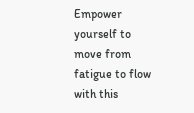Empower yourself to move from fatigue to flow with this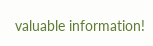valuable information!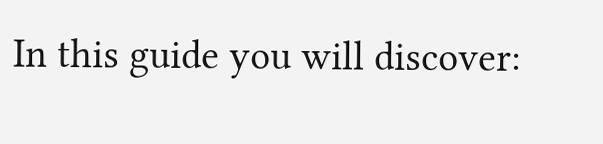In this guide you will discover: